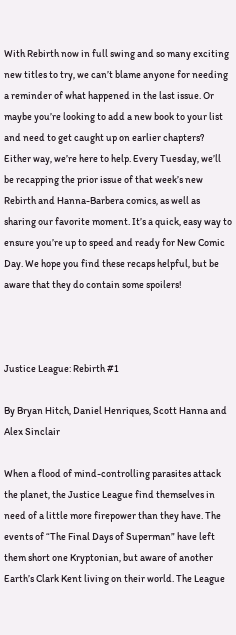With Rebirth now in full swing and so many exciting new titles to try, we can’t blame anyone for needing a reminder of what happened in the last issue. Or maybe you’re looking to add a new book to your list and need to get caught up on earlier chapters? Either way, we’re here to help. Every Tuesday, we’ll be recapping the prior issue of that week’s new Rebirth and Hanna-Barbera comics, as well as sharing our favorite moment. It’s a quick, easy way to ensure you’re up to speed and ready for New Comic Day. We hope you find these recaps helpful, but be aware that they do contain some spoilers!



Justice League: Rebirth #1

By Bryan Hitch, Daniel Henriques, Scott Hanna and Alex Sinclair

When a flood of mind-controlling parasites attack the planet, the Justice League find themselves in need of a little more firepower than they have. The events of “The Final Days of Superman” have left them short one Kryptonian, but aware of another Earth’s Clark Kent living on their world. The League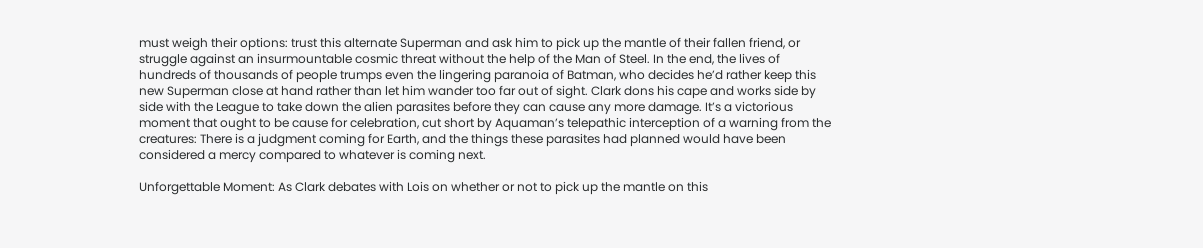must weigh their options: trust this alternate Superman and ask him to pick up the mantle of their fallen friend, or struggle against an insurmountable cosmic threat without the help of the Man of Steel. In the end, the lives of hundreds of thousands of people trumps even the lingering paranoia of Batman, who decides he’d rather keep this new Superman close at hand rather than let him wander too far out of sight. Clark dons his cape and works side by side with the League to take down the alien parasites before they can cause any more damage. It’s a victorious moment that ought to be cause for celebration, cut short by Aquaman’s telepathic interception of a warning from the creatures: There is a judgment coming for Earth, and the things these parasites had planned would have been considered a mercy compared to whatever is coming next.

Unforgettable Moment: As Clark debates with Lois on whether or not to pick up the mantle on this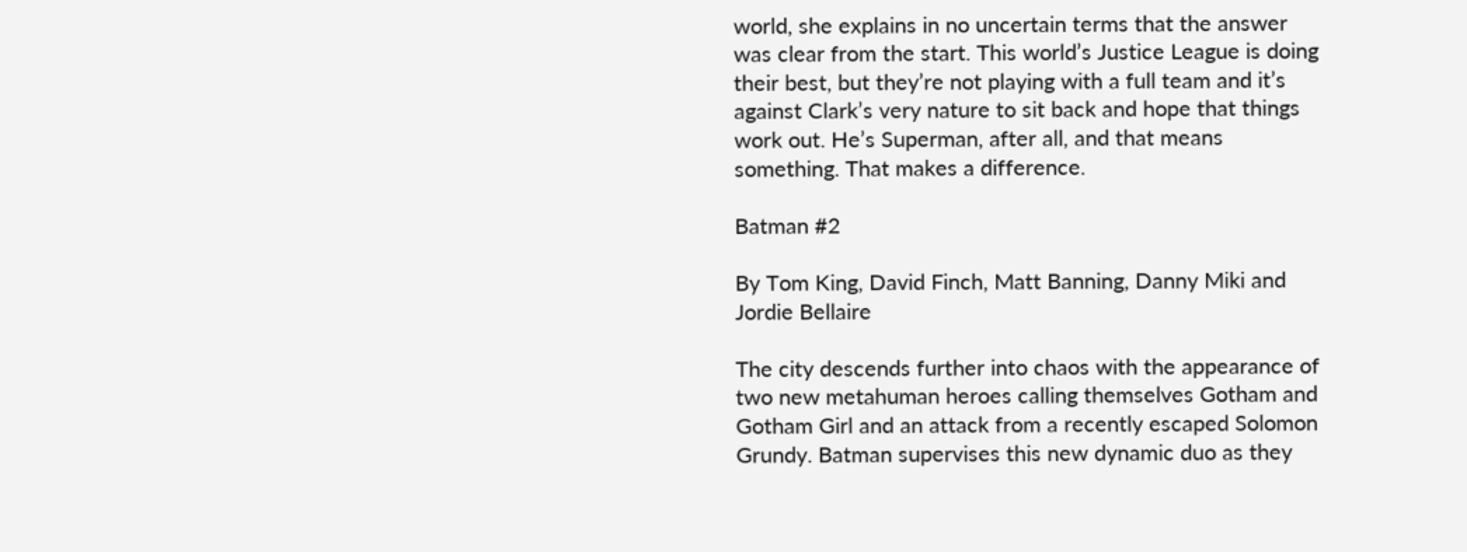world, she explains in no uncertain terms that the answer was clear from the start. This world’s Justice League is doing their best, but they’re not playing with a full team and it’s against Clark’s very nature to sit back and hope that things work out. He’s Superman, after all, and that means something. That makes a difference.

Batman #2

By Tom King, David Finch, Matt Banning, Danny Miki and Jordie Bellaire

The city descends further into chaos with the appearance of two new metahuman heroes calling themselves Gotham and Gotham Girl and an attack from a recently escaped Solomon Grundy. Batman supervises this new dynamic duo as they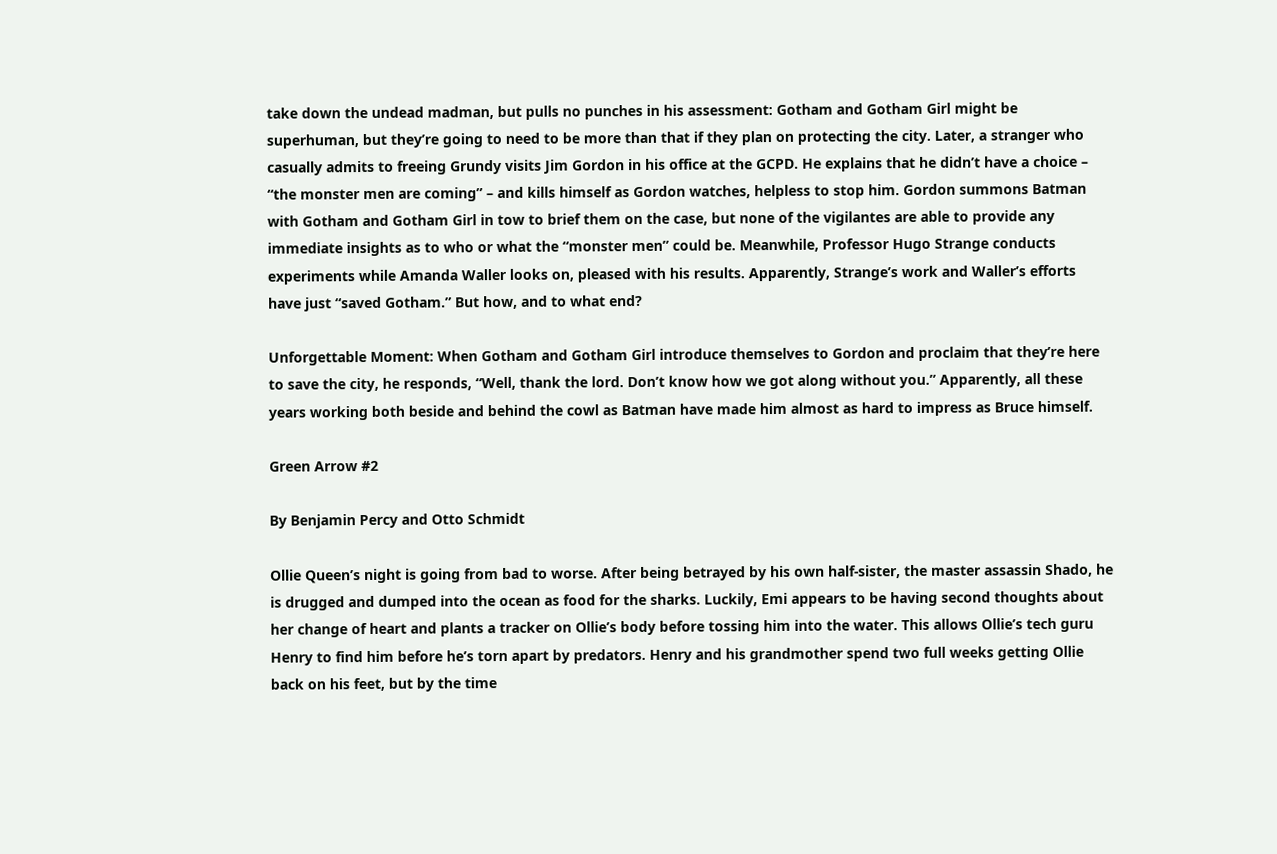take down the undead madman, but pulls no punches in his assessment: Gotham and Gotham Girl might be superhuman, but they’re going to need to be more than that if they plan on protecting the city. Later, a stranger who casually admits to freeing Grundy visits Jim Gordon in his office at the GCPD. He explains that he didn’t have a choice – “the monster men are coming” – and kills himself as Gordon watches, helpless to stop him. Gordon summons Batman with Gotham and Gotham Girl in tow to brief them on the case, but none of the vigilantes are able to provide any immediate insights as to who or what the “monster men” could be. Meanwhile, Professor Hugo Strange conducts experiments while Amanda Waller looks on, pleased with his results. Apparently, Strange’s work and Waller’s efforts have just “saved Gotham.” But how, and to what end?

Unforgettable Moment: When Gotham and Gotham Girl introduce themselves to Gordon and proclaim that they’re here to save the city, he responds, “Well, thank the lord. Don’t know how we got along without you.” Apparently, all these years working both beside and behind the cowl as Batman have made him almost as hard to impress as Bruce himself.

Green Arrow #2

By Benjamin Percy and Otto Schmidt

Ollie Queen’s night is going from bad to worse. After being betrayed by his own half-sister, the master assassin Shado, he is drugged and dumped into the ocean as food for the sharks. Luckily, Emi appears to be having second thoughts about her change of heart and plants a tracker on Ollie’s body before tossing him into the water. This allows Ollie’s tech guru Henry to find him before he’s torn apart by predators. Henry and his grandmother spend two full weeks getting Ollie back on his feet, but by the time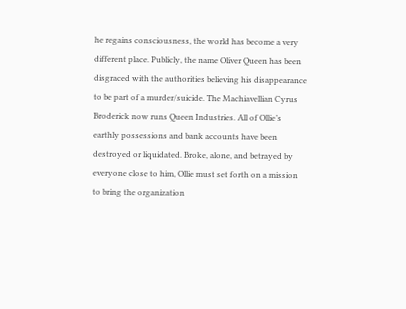he regains consciousness, the world has become a very different place. Publicly, the name Oliver Queen has been disgraced with the authorities believing his disappearance to be part of a murder/suicide. The Machiavellian Cyrus Broderick now runs Queen Industries. All of Ollie’s earthly possessions and bank accounts have been destroyed or liquidated. Broke, alone, and betrayed by everyone close to him, Ollie must set forth on a mission to bring the organization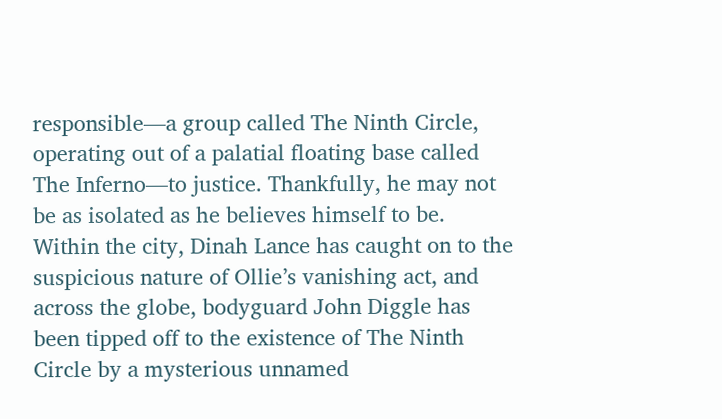responsible—a group called The Ninth Circle, operating out of a palatial floating base called The Inferno—to justice. Thankfully, he may not be as isolated as he believes himself to be. Within the city, Dinah Lance has caught on to the suspicious nature of Ollie’s vanishing act, and across the globe, bodyguard John Diggle has been tipped off to the existence of The Ninth Circle by a mysterious unnamed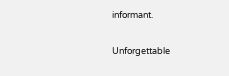informant.

Unforgettable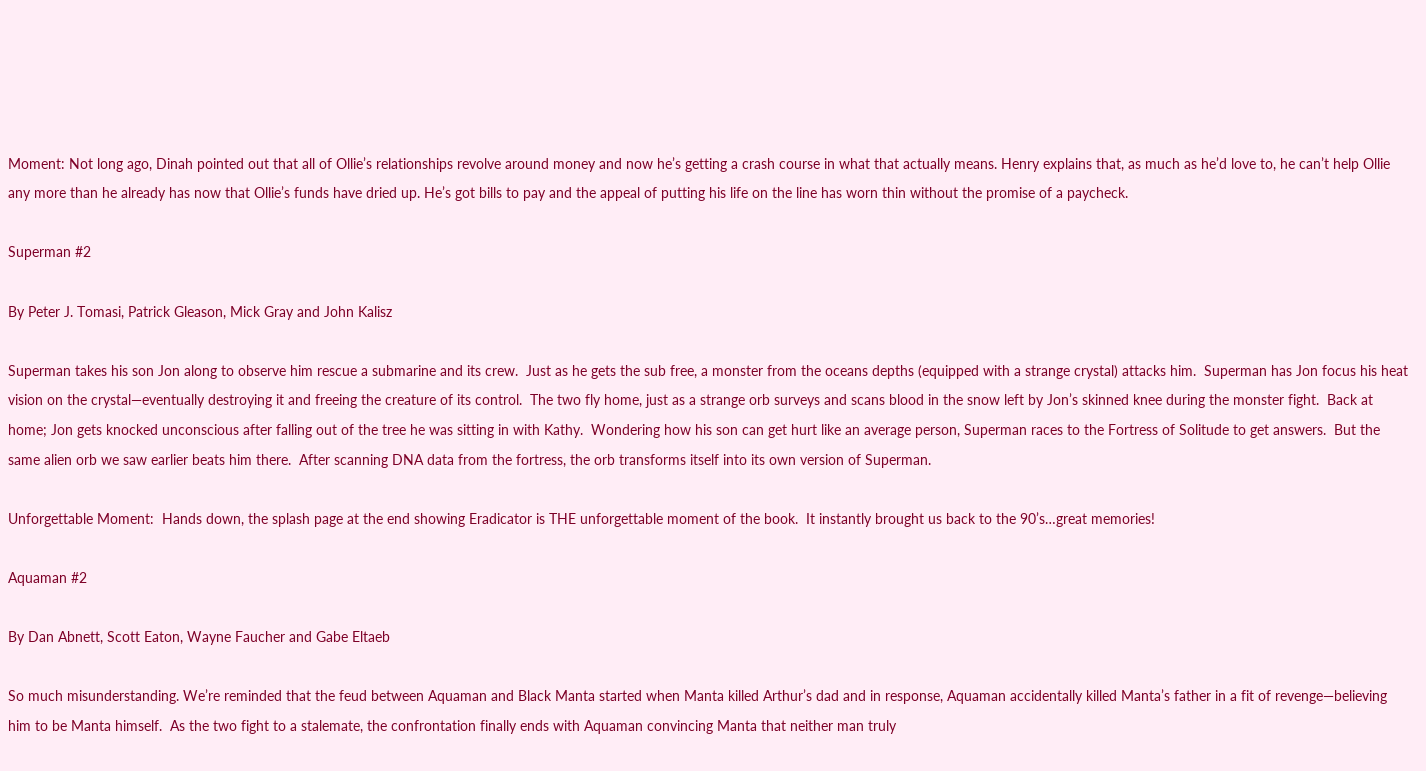Moment: Not long ago, Dinah pointed out that all of Ollie’s relationships revolve around money and now he’s getting a crash course in what that actually means. Henry explains that, as much as he’d love to, he can’t help Ollie any more than he already has now that Ollie’s funds have dried up. He’s got bills to pay and the appeal of putting his life on the line has worn thin without the promise of a paycheck.

Superman #2

By Peter J. Tomasi, Patrick Gleason, Mick Gray and John Kalisz

Superman takes his son Jon along to observe him rescue a submarine and its crew.  Just as he gets the sub free, a monster from the oceans depths (equipped with a strange crystal) attacks him.  Superman has Jon focus his heat vision on the crystal—eventually destroying it and freeing the creature of its control.  The two fly home, just as a strange orb surveys and scans blood in the snow left by Jon’s skinned knee during the monster fight.  Back at home; Jon gets knocked unconscious after falling out of the tree he was sitting in with Kathy.  Wondering how his son can get hurt like an average person, Superman races to the Fortress of Solitude to get answers.  But the same alien orb we saw earlier beats him there.  After scanning DNA data from the fortress, the orb transforms itself into its own version of Superman.

Unforgettable Moment:  Hands down, the splash page at the end showing Eradicator is THE unforgettable moment of the book.  It instantly brought us back to the 90’s…great memories!

Aquaman #2

By Dan Abnett, Scott Eaton, Wayne Faucher and Gabe Eltaeb

So much misunderstanding. We’re reminded that the feud between Aquaman and Black Manta started when Manta killed Arthur’s dad and in response, Aquaman accidentally killed Manta’s father in a fit of revenge—believing him to be Manta himself.  As the two fight to a stalemate, the confrontation finally ends with Aquaman convincing Manta that neither man truly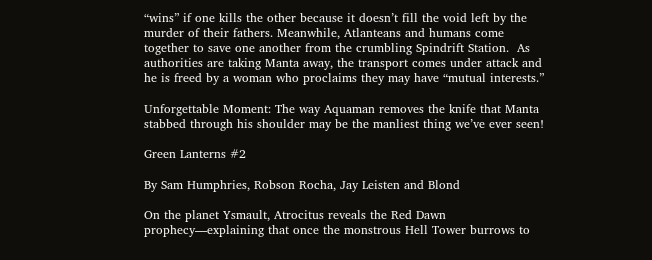“wins” if one kills the other because it doesn’t fill the void left by the murder of their fathers. Meanwhile, Atlanteans and humans come together to save one another from the crumbling Spindrift Station.  As authorities are taking Manta away, the transport comes under attack and he is freed by a woman who proclaims they may have “mutual interests.”

Unforgettable Moment: The way Aquaman removes the knife that Manta stabbed through his shoulder may be the manliest thing we’ve ever seen!

Green Lanterns #2

By Sam Humphries, Robson Rocha, Jay Leisten and Blond

On the planet Ysmault, Atrocitus reveals the Red Dawn prophecy—explaining that once the monstrous Hell Tower burrows to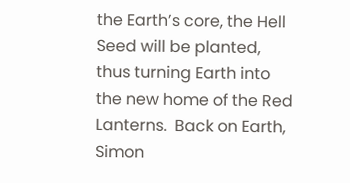the Earth’s core, the Hell Seed will be planted, thus turning Earth into the new home of the Red Lanterns.  Back on Earth, Simon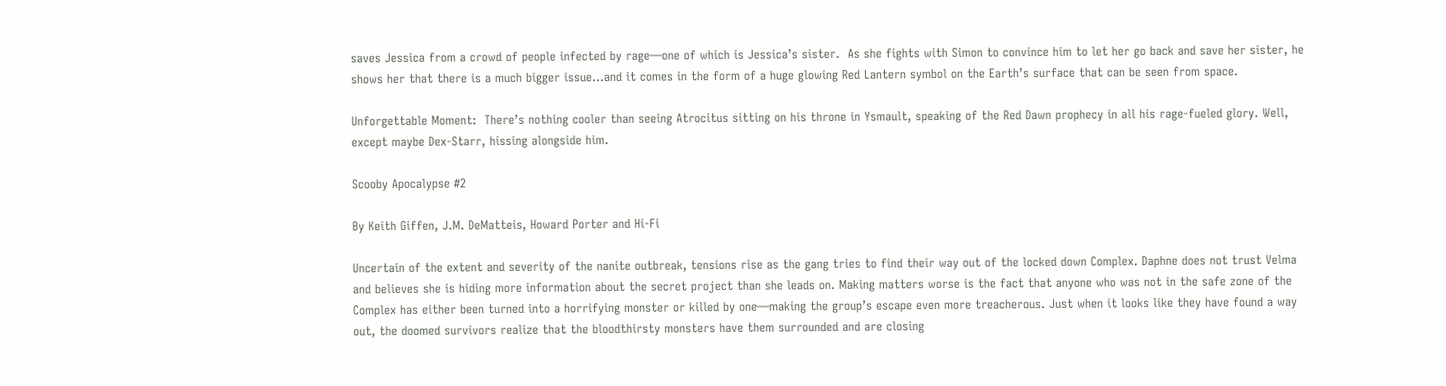saves Jessica from a crowd of people infected by rage—one of which is Jessica’s sister.  As she fights with Simon to convince him to let her go back and save her sister, he shows her that there is a much bigger issue…and it comes in the form of a huge glowing Red Lantern symbol on the Earth’s surface that can be seen from space.

Unforgettable Moment:  There’s nothing cooler than seeing Atrocitus sitting on his throne in Ysmault, speaking of the Red Dawn prophecy in all his rage-fueled glory. Well, except maybe Dex-Starr, hissing alongside him.

Scooby Apocalypse #2

By Keith Giffen, J.M. DeMatteis, Howard Porter and Hi-Fi

Uncertain of the extent and severity of the nanite outbreak, tensions rise as the gang tries to find their way out of the locked down Complex. Daphne does not trust Velma and believes she is hiding more information about the secret project than she leads on. Making matters worse is the fact that anyone who was not in the safe zone of the Complex has either been turned into a horrifying monster or killed by one—making the group’s escape even more treacherous. Just when it looks like they have found a way out, the doomed survivors realize that the bloodthirsty monsters have them surrounded and are closing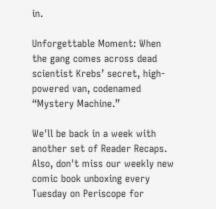in.

Unforgettable Moment: When the gang comes across dead scientist Krebs’ secret, high-powered van, codenamed “Mystery Machine.”

We'll be back in a week with another set of Reader Recaps. Also, don't miss our weekly new comic book unboxing every Tuesday on Periscope for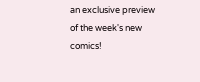an exclusive preview of the week's new comics!